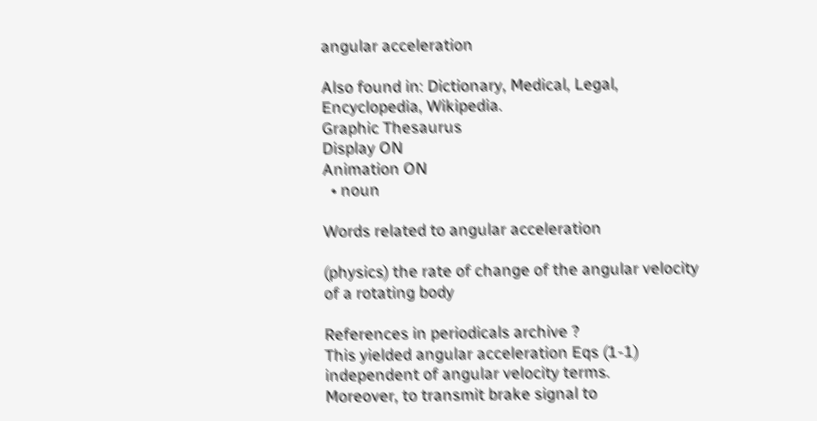angular acceleration

Also found in: Dictionary, Medical, Legal, Encyclopedia, Wikipedia.
Graphic Thesaurus
Display ON
Animation ON
  • noun

Words related to angular acceleration

(physics) the rate of change of the angular velocity of a rotating body

References in periodicals archive ?
This yielded angular acceleration Eqs (1-1) independent of angular velocity terms.
Moreover, to transmit brake signal to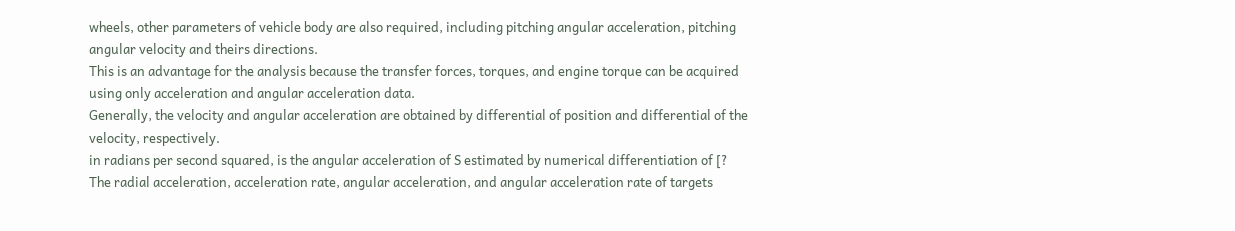wheels, other parameters of vehicle body are also required, including pitching angular acceleration, pitching angular velocity and theirs directions.
This is an advantage for the analysis because the transfer forces, torques, and engine torque can be acquired using only acceleration and angular acceleration data.
Generally, the velocity and angular acceleration are obtained by differential of position and differential of the velocity, respectively.
in radians per second squared, is the angular acceleration of S estimated by numerical differentiation of [?
The radial acceleration, acceleration rate, angular acceleration, and angular acceleration rate of targets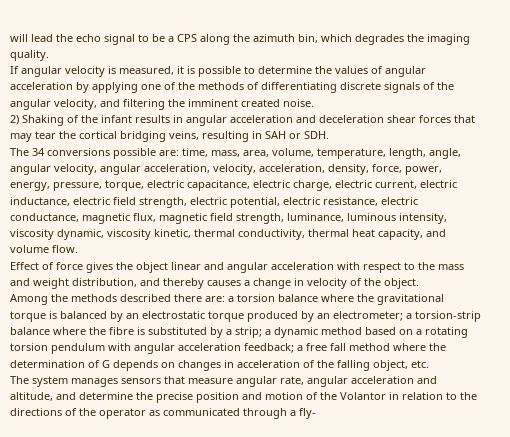will lead the echo signal to be a CPS along the azimuth bin, which degrades the imaging quality.
If angular velocity is measured, it is possible to determine the values of angular acceleration by applying one of the methods of differentiating discrete signals of the angular velocity, and filtering the imminent created noise.
2) Shaking of the infant results in angular acceleration and deceleration shear forces that may tear the cortical bridging veins, resulting in SAH or SDH.
The 34 conversions possible are: time, mass, area, volume, temperature, length, angle, angular velocity, angular acceleration, velocity, acceleration, density, force, power, energy, pressure, torque, electric capacitance, electric charge, electric current, electric inductance, electric field strength, electric potential, electric resistance, electric conductance, magnetic flux, magnetic field strength, luminance, luminous intensity, viscosity dynamic, viscosity kinetic, thermal conductivity, thermal heat capacity, and volume flow.
Effect of force gives the object linear and angular acceleration with respect to the mass and weight distribution, and thereby causes a change in velocity of the object.
Among the methods described there are: a torsion balance where the gravitational torque is balanced by an electrostatic torque produced by an electrometer; a torsion-strip balance where the fibre is substituted by a strip; a dynamic method based on a rotating torsion pendulum with angular acceleration feedback; a free fall method where the determination of G depends on changes in acceleration of the falling object, etc.
The system manages sensors that measure angular rate, angular acceleration and altitude, and determine the precise position and motion of the Volantor in relation to the directions of the operator as communicated through a fly-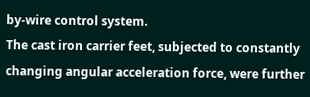by-wire control system.
The cast iron carrier feet, subjected to constantly changing angular acceleration force, were further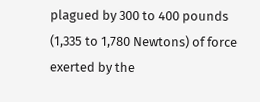plagued by 300 to 400 pounds (1,335 to 1,780 Newtons) of force exerted by the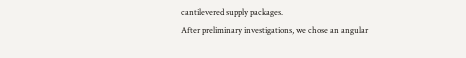cantilevered supply packages.
After preliminary investigations, we chose an angular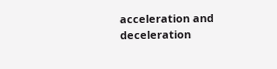acceleration and deceleration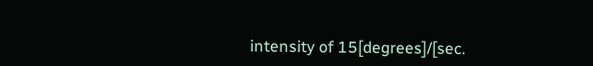intensity of 15[degrees]/[sec.